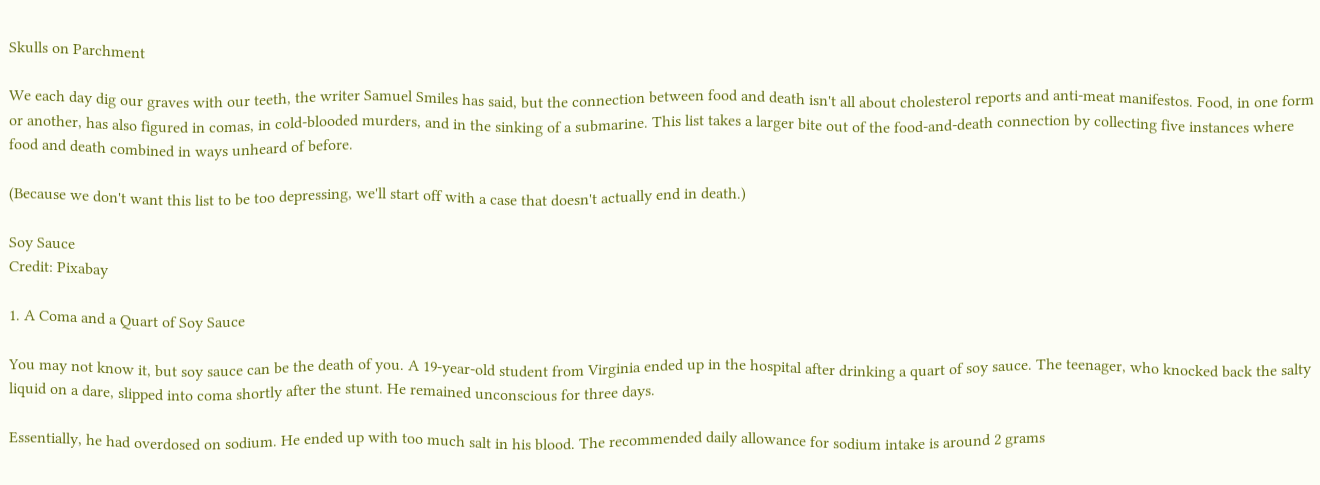Skulls on Parchment

We each day dig our graves with our teeth, the writer Samuel Smiles has said, but the connection between food and death isn't all about cholesterol reports and anti-meat manifestos. Food, in one form or another, has also figured in comas, in cold-blooded murders, and in the sinking of a submarine. This list takes a larger bite out of the food-and-death connection by collecting five instances where food and death combined in ways unheard of before.

(Because we don't want this list to be too depressing, we'll start off with a case that doesn't actually end in death.)

Soy Sauce
Credit: Pixabay

1. A Coma and a Quart of Soy Sauce

You may not know it, but soy sauce can be the death of you. A 19-year-old student from Virginia ended up in the hospital after drinking a quart of soy sauce. The teenager, who knocked back the salty liquid on a dare, slipped into coma shortly after the stunt. He remained unconscious for three days.

Essentially, he had overdosed on sodium. He ended up with too much salt in his blood. The recommended daily allowance for sodium intake is around 2 grams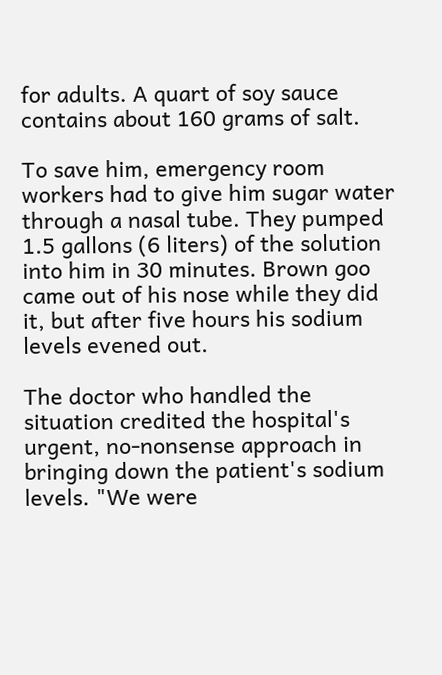for adults. A quart of soy sauce contains about 160 grams of salt.

To save him, emergency room workers had to give him sugar water through a nasal tube. They pumped 1.5 gallons (6 liters) of the solution into him in 30 minutes. Brown goo came out of his nose while they did it, but after five hours his sodium levels evened out.

The doctor who handled the situation credited the hospital's urgent, no-nonsense approach in bringing down the patient's sodium levels. "We were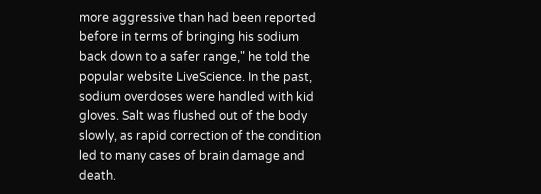more aggressive than had been reported before in terms of bringing his sodium back down to a safer range," he told the popular website LiveScience. In the past, sodium overdoses were handled with kid gloves. Salt was flushed out of the body slowly, as rapid correction of the condition led to many cases of brain damage and death.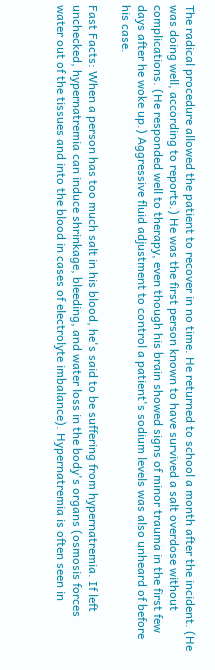The radical procedure allowed the patient to recover in no time. He returned to school a month after the incident. (He was doing well, according to reports.) He was the first person known to have survived a salt overdose without complications. (He responded well to therapy, even though his brain showed signs of minor trauma in the first few days after he woke up.) Aggressive fluid adjustment to control a patient's sodium levels was also unheard of before his case.

Fast Facts: When a person has too much salt in his blood, he's said to be suffering from hypernatremia. If left unchecked, hypernatremia can induce shrinkage, bleeding, and water loss in the body's organs (osmosis forces water out of the tissues and into the blood in cases of electrolyte imbalance). Hypernatremia is often seen in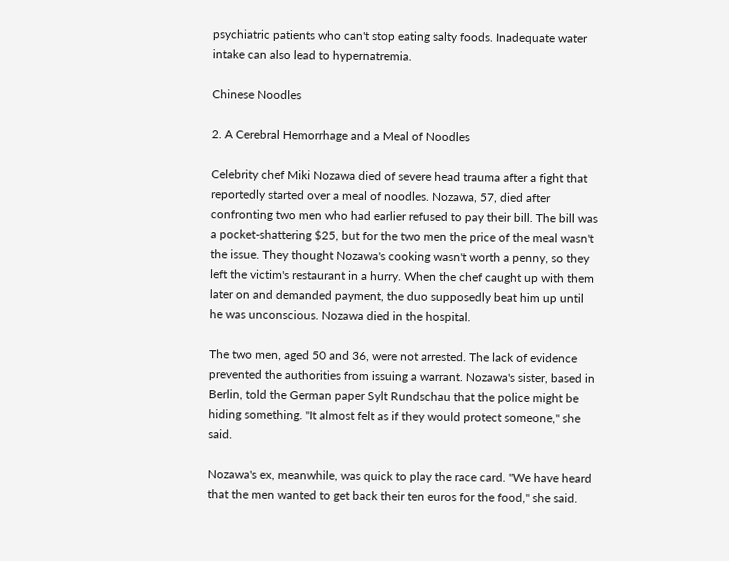psychiatric patients who can't stop eating salty foods. Inadequate water intake can also lead to hypernatremia.

Chinese Noodles

2. A Cerebral Hemorrhage and a Meal of Noodles

Celebrity chef Miki Nozawa died of severe head trauma after a fight that reportedly started over a meal of noodles. Nozawa, 57, died after confronting two men who had earlier refused to pay their bill. The bill was a pocket-shattering $25, but for the two men the price of the meal wasn't the issue. They thought Nozawa's cooking wasn't worth a penny, so they left the victim's restaurant in a hurry. When the chef caught up with them later on and demanded payment, the duo supposedly beat him up until he was unconscious. Nozawa died in the hospital.

The two men, aged 50 and 36, were not arrested. The lack of evidence prevented the authorities from issuing a warrant. Nozawa's sister, based in Berlin, told the German paper Sylt Rundschau that the police might be hiding something. "It almost felt as if they would protect someone," she said.

Nozawa's ex, meanwhile, was quick to play the race card. "We have heard that the men wanted to get back their ten euros for the food," she said.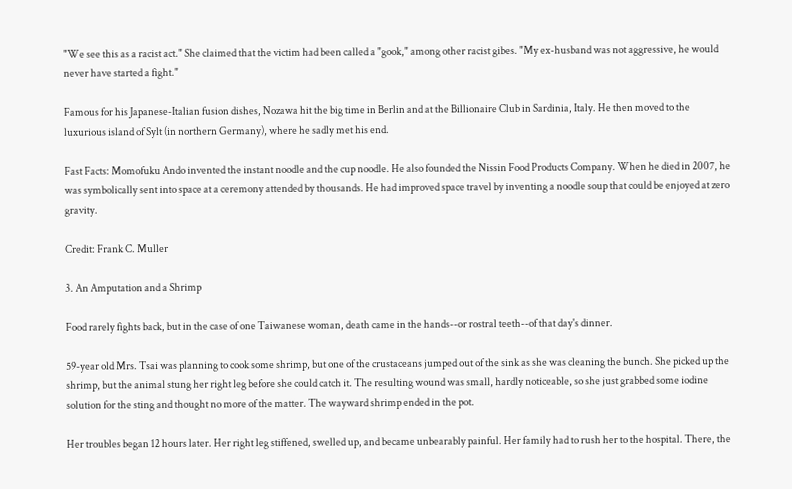"We see this as a racist act." She claimed that the victim had been called a "gook," among other racist gibes. "My ex-husband was not aggressive, he would never have started a fight."

Famous for his Japanese-Italian fusion dishes, Nozawa hit the big time in Berlin and at the Billionaire Club in Sardinia, Italy. He then moved to the luxurious island of Sylt (in northern Germany), where he sadly met his end.

Fast Facts: Momofuku Ando invented the instant noodle and the cup noodle. He also founded the Nissin Food Products Company. When he died in 2007, he was symbolically sent into space at a ceremony attended by thousands. He had improved space travel by inventing a noodle soup that could be enjoyed at zero gravity.

Credit: Frank C. Muller

3. An Amputation and a Shrimp

Food rarely fights back, but in the case of one Taiwanese woman, death came in the hands--or rostral teeth--of that day's dinner.

59-year old Mrs. Tsai was planning to cook some shrimp, but one of the crustaceans jumped out of the sink as she was cleaning the bunch. She picked up the shrimp, but the animal stung her right leg before she could catch it. The resulting wound was small, hardly noticeable, so she just grabbed some iodine solution for the sting and thought no more of the matter. The wayward shrimp ended in the pot.

Her troubles began 12 hours later. Her right leg stiffened, swelled up, and became unbearably painful. Her family had to rush her to the hospital. There, the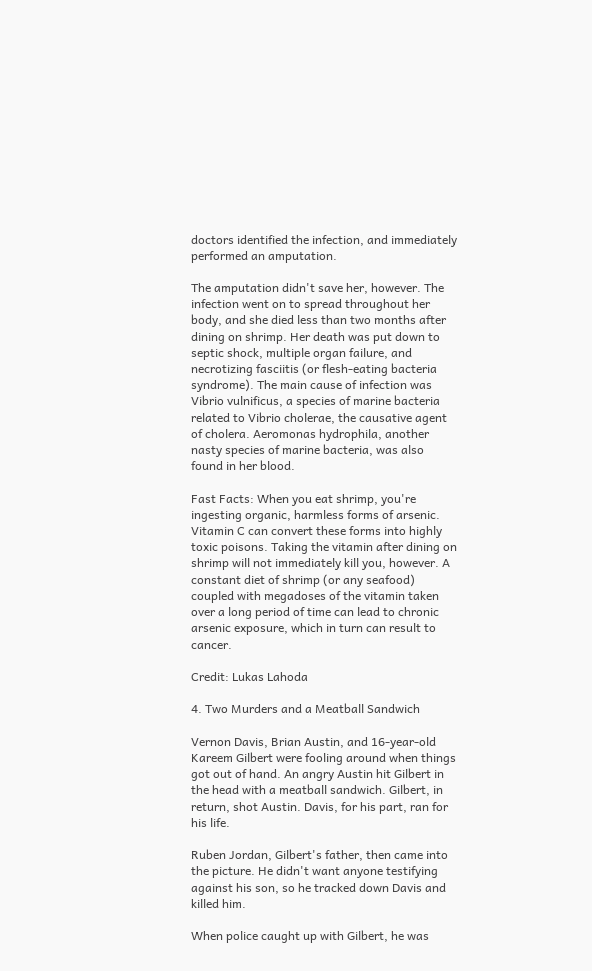doctors identified the infection, and immediately performed an amputation.

The amputation didn't save her, however. The infection went on to spread throughout her body, and she died less than two months after dining on shrimp. Her death was put down to septic shock, multiple organ failure, and necrotizing fasciitis (or flesh-eating bacteria syndrome). The main cause of infection was Vibrio vulnificus, a species of marine bacteria related to Vibrio cholerae, the causative agent of cholera. Aeromonas hydrophila, another nasty species of marine bacteria, was also found in her blood.

Fast Facts: When you eat shrimp, you're ingesting organic, harmless forms of arsenic. Vitamin C can convert these forms into highly toxic poisons. Taking the vitamin after dining on shrimp will not immediately kill you, however. A constant diet of shrimp (or any seafood) coupled with megadoses of the vitamin taken over a long period of time can lead to chronic arsenic exposure, which in turn can result to cancer.

Credit: Lukas Lahoda

4. Two Murders and a Meatball Sandwich

Vernon Davis, Brian Austin, and 16-year-old Kareem Gilbert were fooling around when things got out of hand. An angry Austin hit Gilbert in the head with a meatball sandwich. Gilbert, in return, shot Austin. Davis, for his part, ran for his life.

Ruben Jordan, Gilbert's father, then came into the picture. He didn't want anyone testifying against his son, so he tracked down Davis and killed him.

When police caught up with Gilbert, he was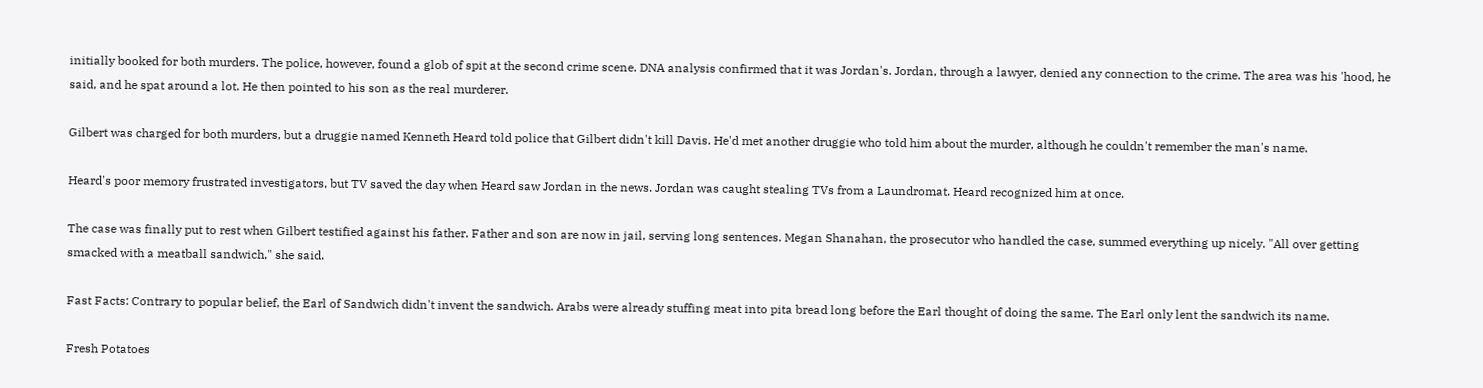initially booked for both murders. The police, however, found a glob of spit at the second crime scene. DNA analysis confirmed that it was Jordan's. Jordan, through a lawyer, denied any connection to the crime. The area was his 'hood, he said, and he spat around a lot. He then pointed to his son as the real murderer.

Gilbert was charged for both murders, but a druggie named Kenneth Heard told police that Gilbert didn't kill Davis. He'd met another druggie who told him about the murder, although he couldn't remember the man's name.

Heard's poor memory frustrated investigators, but TV saved the day when Heard saw Jordan in the news. Jordan was caught stealing TVs from a Laundromat. Heard recognized him at once.

The case was finally put to rest when Gilbert testified against his father. Father and son are now in jail, serving long sentences. Megan Shanahan, the prosecutor who handled the case, summed everything up nicely. "All over getting smacked with a meatball sandwich," she said.

Fast Facts: Contrary to popular belief, the Earl of Sandwich didn't invent the sandwich. Arabs were already stuffing meat into pita bread long before the Earl thought of doing the same. The Earl only lent the sandwich its name.

Fresh Potatoes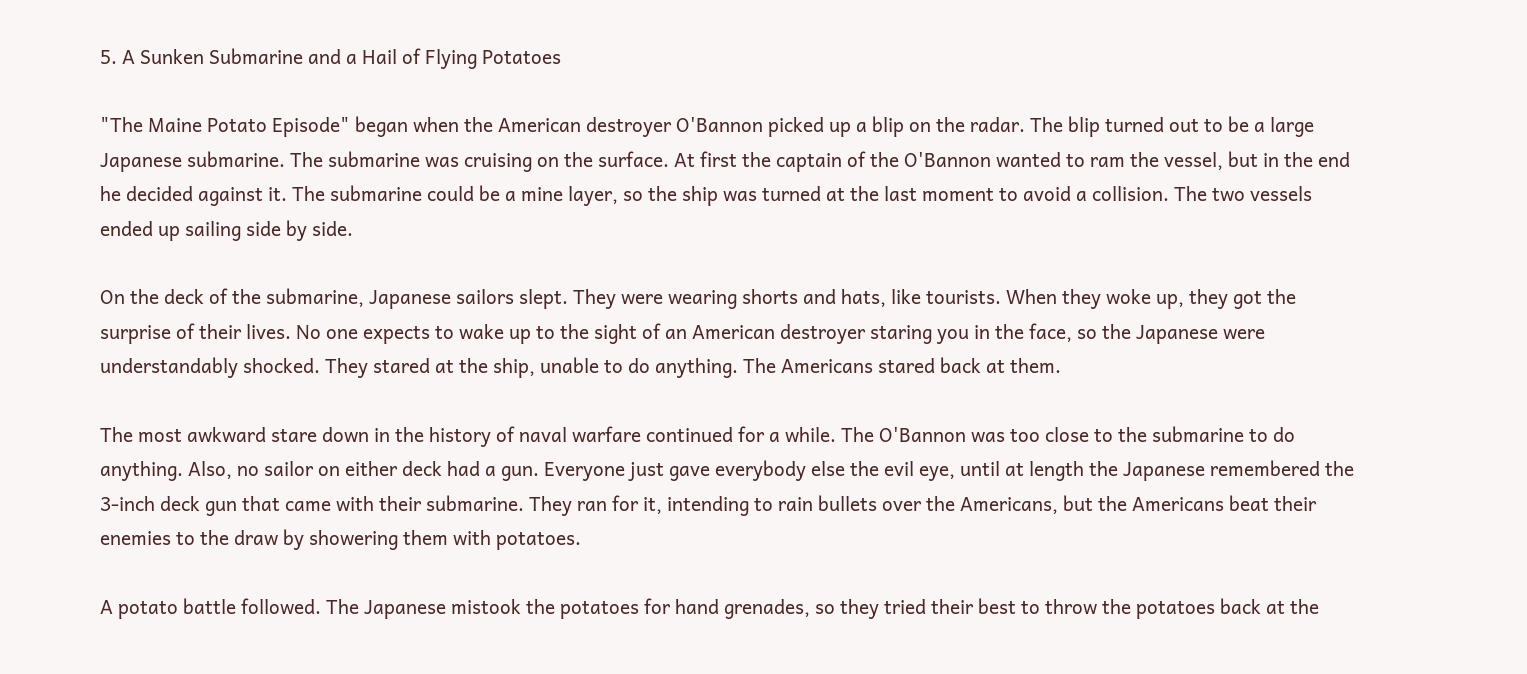5. A Sunken Submarine and a Hail of Flying Potatoes

"The Maine Potato Episode" began when the American destroyer O'Bannon picked up a blip on the radar. The blip turned out to be a large Japanese submarine. The submarine was cruising on the surface. At first the captain of the O'Bannon wanted to ram the vessel, but in the end he decided against it. The submarine could be a mine layer, so the ship was turned at the last moment to avoid a collision. The two vessels ended up sailing side by side.

On the deck of the submarine, Japanese sailors slept. They were wearing shorts and hats, like tourists. When they woke up, they got the surprise of their lives. No one expects to wake up to the sight of an American destroyer staring you in the face, so the Japanese were understandably shocked. They stared at the ship, unable to do anything. The Americans stared back at them.

The most awkward stare down in the history of naval warfare continued for a while. The O'Bannon was too close to the submarine to do anything. Also, no sailor on either deck had a gun. Everyone just gave everybody else the evil eye, until at length the Japanese remembered the 3-inch deck gun that came with their submarine. They ran for it, intending to rain bullets over the Americans, but the Americans beat their enemies to the draw by showering them with potatoes.

A potato battle followed. The Japanese mistook the potatoes for hand grenades, so they tried their best to throw the potatoes back at the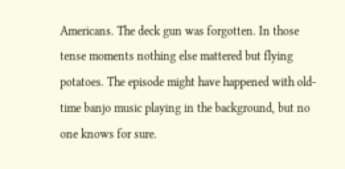Americans. The deck gun was forgotten. In those tense moments nothing else mattered but flying potatoes. The episode might have happened with old-time banjo music playing in the background, but no one knows for sure.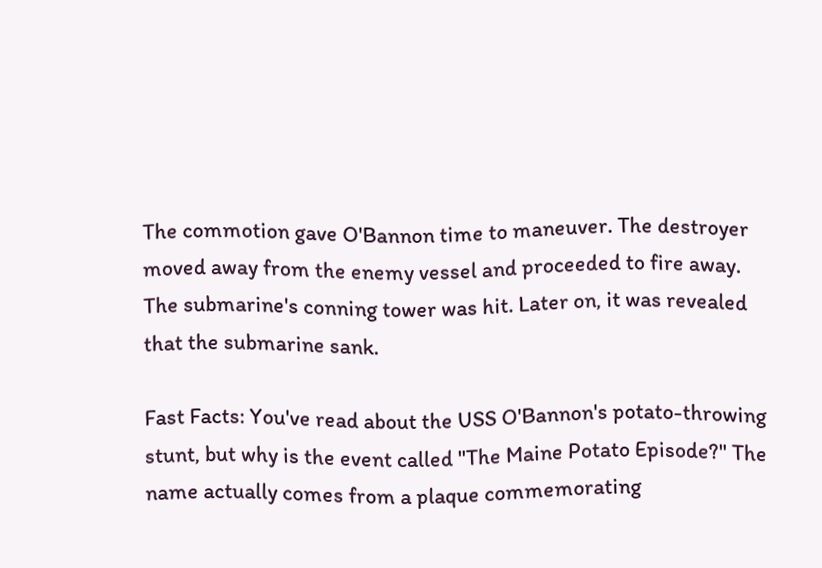The commotion gave O'Bannon time to maneuver. The destroyer moved away from the enemy vessel and proceeded to fire away. The submarine's conning tower was hit. Later on, it was revealed that the submarine sank.

Fast Facts: You've read about the USS O'Bannon's potato-throwing stunt, but why is the event called "The Maine Potato Episode?" The name actually comes from a plaque commemorating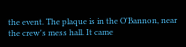the event. The plaque is in the O'Bannon, near the crew's mess hall. It came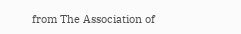from The Association of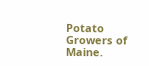Potato Growers of Maine.